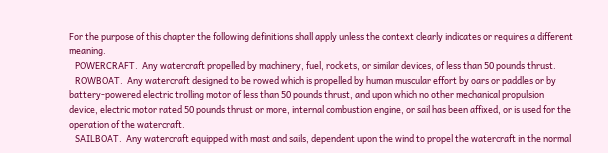For the purpose of this chapter the following definitions shall apply unless the context clearly indicates or requires a different meaning.
   POWERCRAFT.  Any watercraft propelled by machinery, fuel, rockets, or similar devices, of less than 50 pounds thrust.
   ROWBOAT.  Any watercraft designed to be rowed which is propelled by human muscular effort by oars or paddles or by battery-powered electric trolling motor of less than 50 pounds thrust, and upon which no other mechanical propulsion device, electric motor rated 50 pounds thrust or more, internal combustion engine, or sail has been affixed, or is used for the operation of the watercraft.
   SAILBOAT.  Any watercraft equipped with mast and sails, dependent upon the wind to propel the watercraft in the normal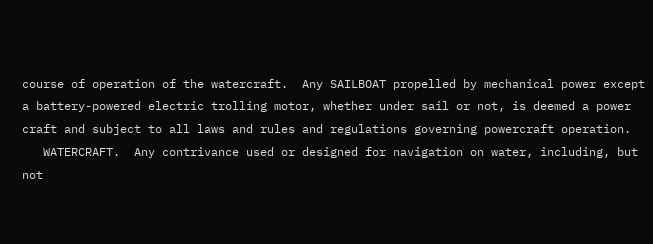course of operation of the watercraft.  Any SAILBOAT propelled by mechanical power except a battery-powered electric trolling motor, whether under sail or not, is deemed a power craft and subject to all laws and rules and regulations governing powercraft operation.
   WATERCRAFT.  Any contrivance used or designed for navigation on water, including, but not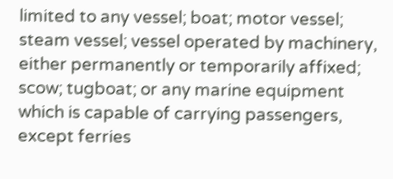limited to any vessel; boat; motor vessel; steam vessel; vessel operated by machinery, either permanently or temporarily affixed; scow; tugboat; or any marine equipment which is capable of carrying passengers, except ferries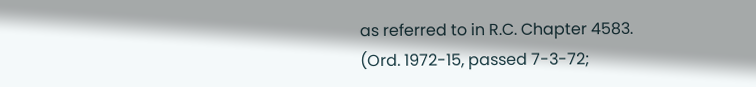as referred to in R.C. Chapter 4583.
(Ord. 1972-15, passed 7-3-72;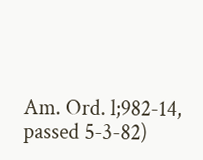Am. Ord. l;982-14, passed 5-3-82)